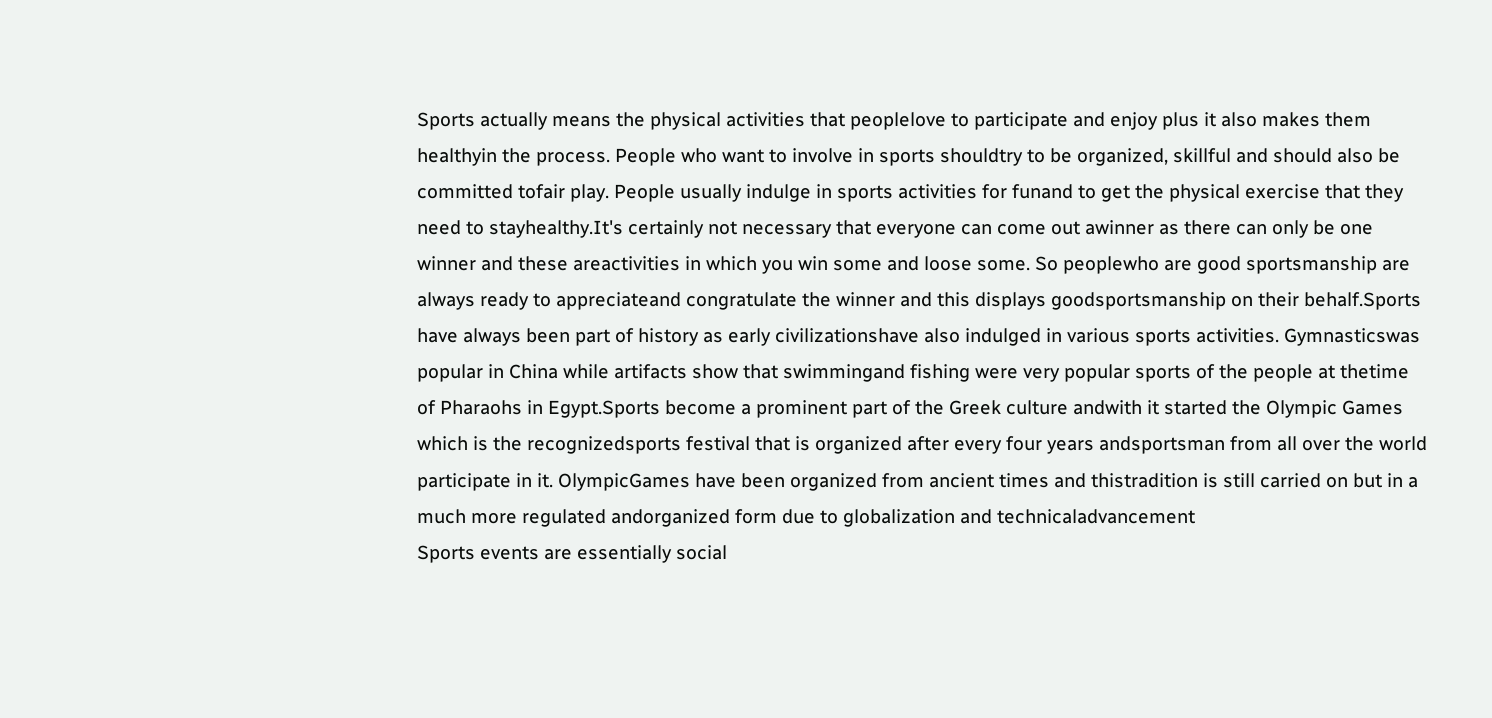Sports actually means the physical activities that peoplelove to participate and enjoy plus it also makes them healthyin the process. People who want to involve in sports shouldtry to be organized, skillful and should also be committed tofair play. People usually indulge in sports activities for funand to get the physical exercise that they need to stayhealthy.It's certainly not necessary that everyone can come out awinner as there can only be one winner and these areactivities in which you win some and loose some. So peoplewho are good sportsmanship are always ready to appreciateand congratulate the winner and this displays goodsportsmanship on their behalf.Sports have always been part of history as early civilizationshave also indulged in various sports activities. Gymnasticswas popular in China while artifacts show that swimmingand fishing were very popular sports of the people at thetime of Pharaohs in Egypt.Sports become a prominent part of the Greek culture andwith it started the Olympic Games which is the recognizedsports festival that is organized after every four years andsportsman from all over the world participate in it. OlympicGames have been organized from ancient times and thistradition is still carried on but in a much more regulated andorganized form due to globalization and technicaladvancement
Sports events are essentially social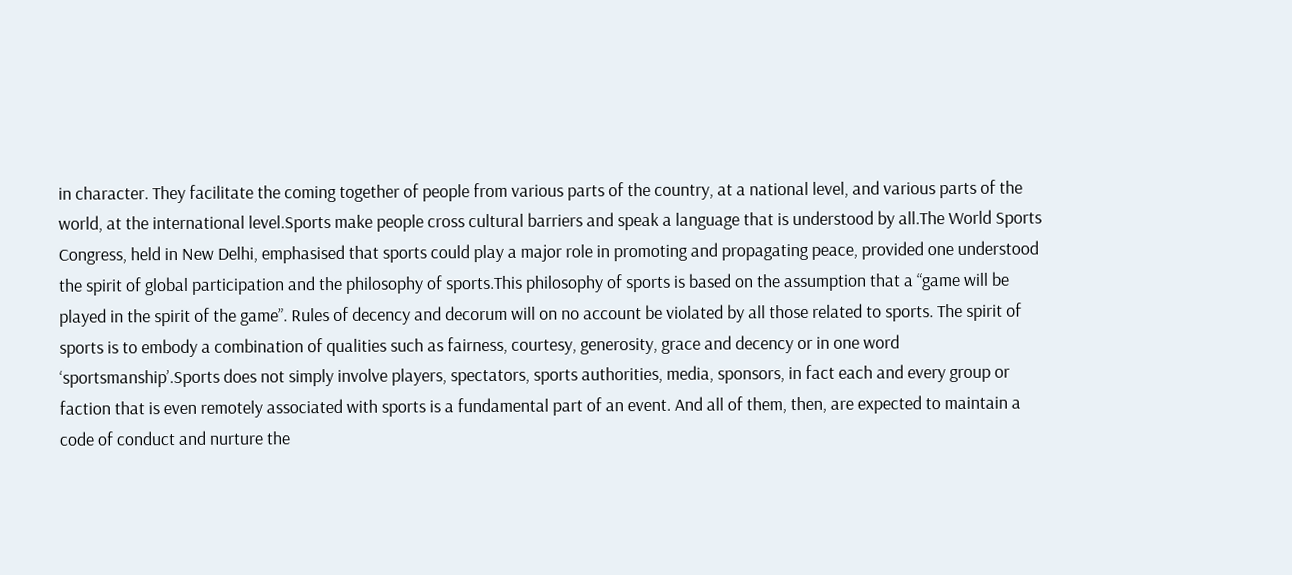in character. They facilitate the coming together of people from various parts of the country, at a national level, and various parts of the world, at the international level.Sports make people cross cultural barriers and speak a language that is understood by all.The World Sports Congress, held in New Delhi, emphasised that sports could play a major role in promoting and propagating peace, provided one understood the spirit of global participation and the philosophy of sports.This philosophy of sports is based on the assumption that a “game will be played in the spirit of the game”. Rules of decency and decorum will on no account be violated by all those related to sports. The spirit of sports is to embody a combination of qualities such as fairness, courtesy, generosity, grace and decency or in one word ‘sportsmanship’.Sports does not simply involve players, spectators, sports authorities, media, sponsors, in fact each and every group or faction that is even remotely associated with sports is a fundamental part of an event. And all of them, then, are expected to maintain a code of conduct and nurture the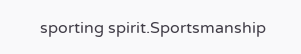sporting spirit.Sportsmanship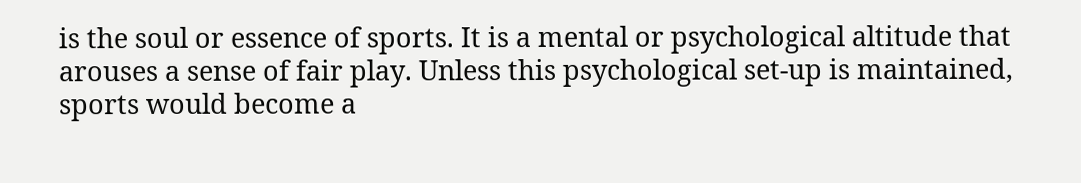is the soul or essence of sports. It is a mental or psychological altitude that arouses a sense of fair play. Unless this psychological set-up is maintained, sports would become a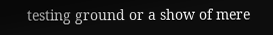testing ground or a show of mere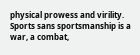physical prowess and virility. Sports sans sportsmanship is a war, a combat,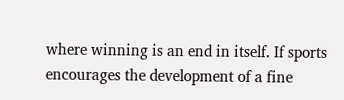where winning is an end in itself. If sports encourages the development of a fine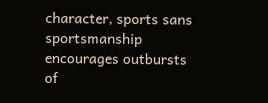character, sports sans sportsmanship encourages outbursts of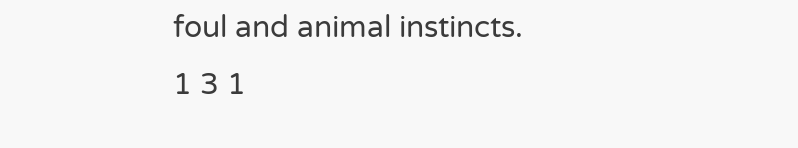foul and animal instincts.
1 3 1